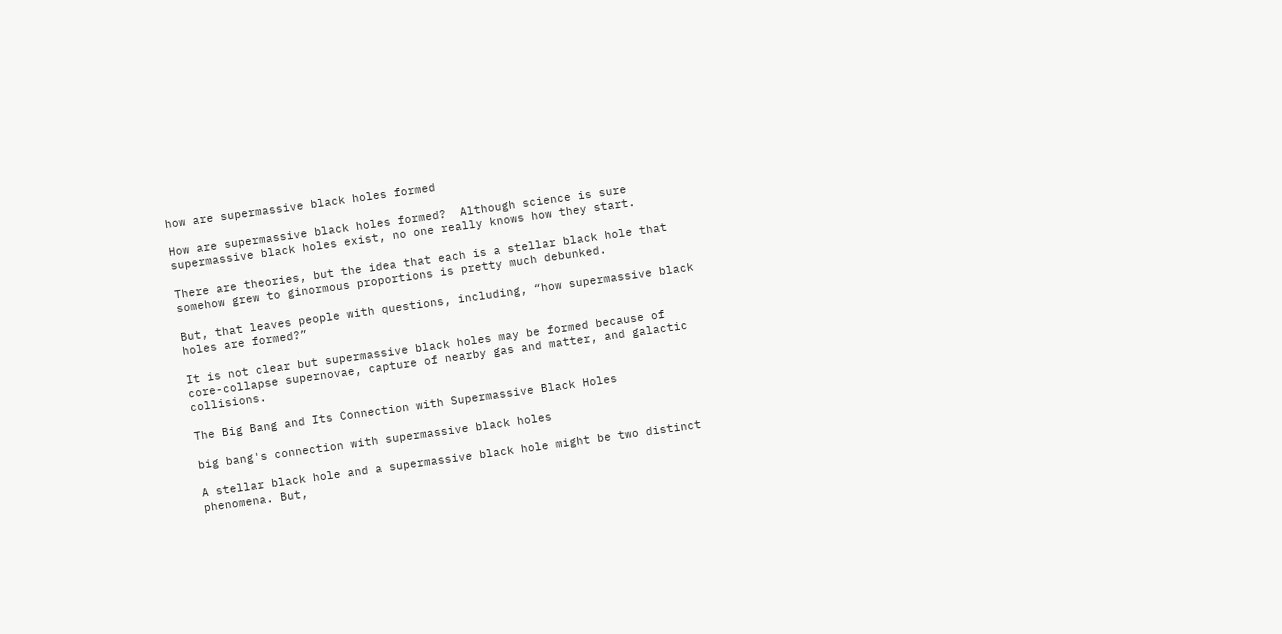how are supermassive black holes formed

How are supermassive black holes formed?  Although science is sure supermassive black holes exist, no one really knows how they start.

There are theories, but the idea that each is a stellar black hole that somehow grew to ginormous proportions is pretty much debunked.

But, that leaves people with questions, including, “how supermassive black holes are formed?”

It is not clear but supermassive black holes may be formed because of core-collapse supernovae, capture of nearby gas and matter, and galactic collisions.

The Big Bang and Its Connection with Supermassive Black Holes

big bang's connection with supermassive black holes

A stellar black hole and a supermassive black hole might be two distinct phenomena. But,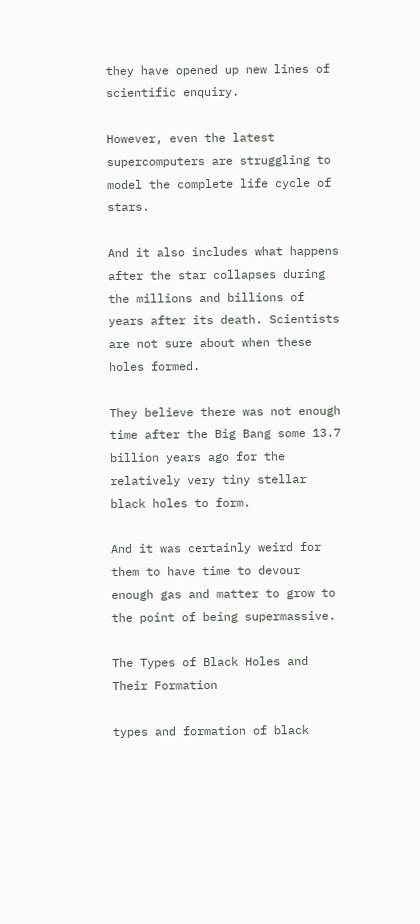they have opened up new lines of scientific enquiry.

However, even the latest supercomputers are struggling to model the complete life cycle of stars.

And it also includes what happens after the star collapses during the millions and billions of years after its death. Scientists are not sure about when these holes formed.

They believe there was not enough time after the Big Bang some 13.7 billion years ago for the relatively very tiny stellar black holes to form.

And it was certainly weird for them to have time to devour enough gas and matter to grow to the point of being supermassive.

The Types of Black Holes and Their Formation

types and formation of black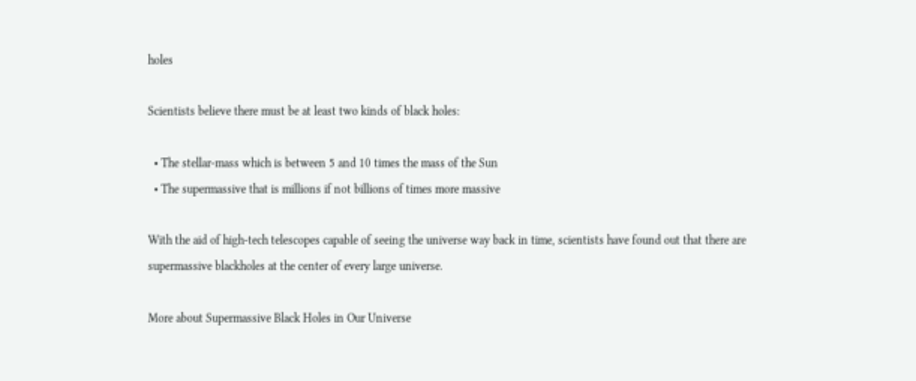holes

Scientists believe there must be at least two kinds of black holes:

  • The stellar-mass which is between 5 and 10 times the mass of the Sun
  • The supermassive that is millions if not billions of times more massive

With the aid of high-tech telescopes capable of seeing the universe way back in time, scientists have found out that there are supermassive blackholes at the center of every large universe.

More about Supermassive Black Holes in Our Universe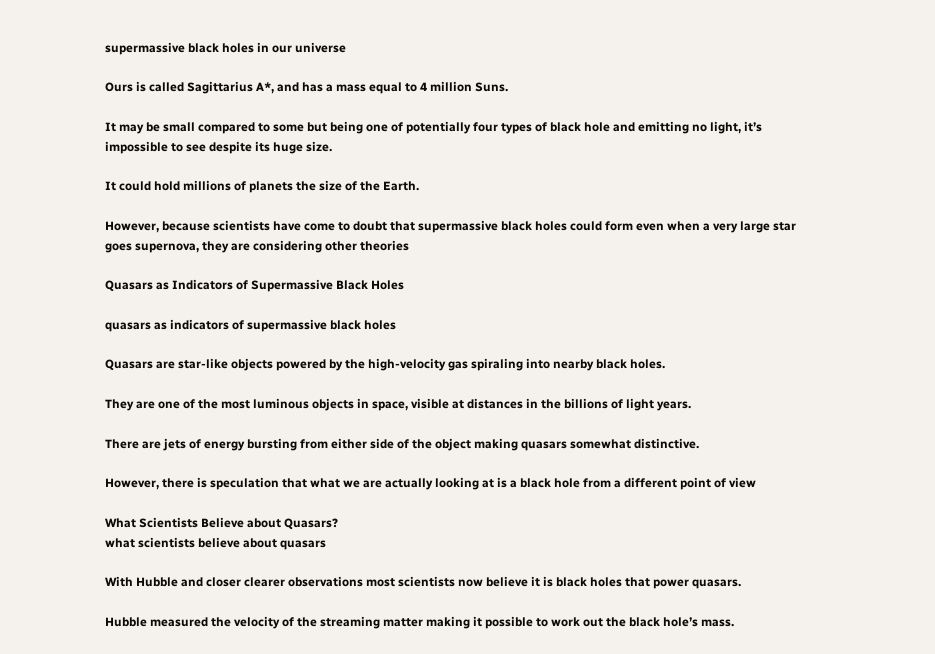supermassive black holes in our universe

Ours is called Sagittarius A*, and has a mass equal to 4 million Suns.

It may be small compared to some but being one of potentially four types of black hole and emitting no light, it’s impossible to see despite its huge size.

It could hold millions of planets the size of the Earth.

However, because scientists have come to doubt that supermassive black holes could form even when a very large star goes supernova, they are considering other theories

Quasars as Indicators of Supermassive Black Holes

quasars as indicators of supermassive black holes

Quasars are star-like objects powered by the high-velocity gas spiraling into nearby black holes.

They are one of the most luminous objects in space, visible at distances in the billions of light years.

There are jets of energy bursting from either side of the object making quasars somewhat distinctive.

However, there is speculation that what we are actually looking at is a black hole from a different point of view

What Scientists Believe about Quasars?
what scientists believe about quasars

With Hubble and closer clearer observations most scientists now believe it is black holes that power quasars.

Hubble measured the velocity of the streaming matter making it possible to work out the black hole’s mass.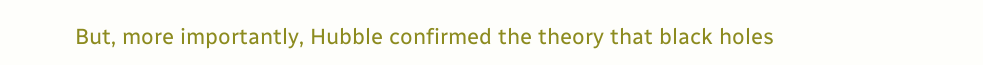But, more importantly, Hubble confirmed the theory that black holes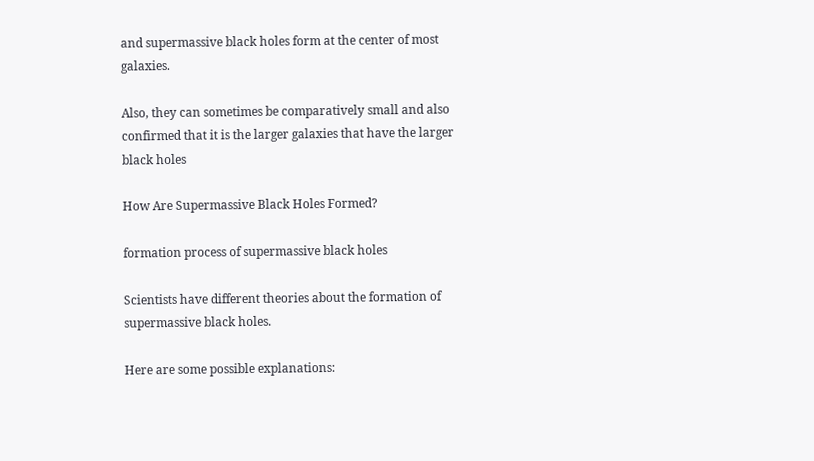and supermassive black holes form at the center of most galaxies.

Also, they can sometimes be comparatively small and also confirmed that it is the larger galaxies that have the larger black holes

How Are Supermassive Black Holes Formed?

formation process of supermassive black holes

Scientists have different theories about the formation of supermassive black holes.

Here are some possible explanations: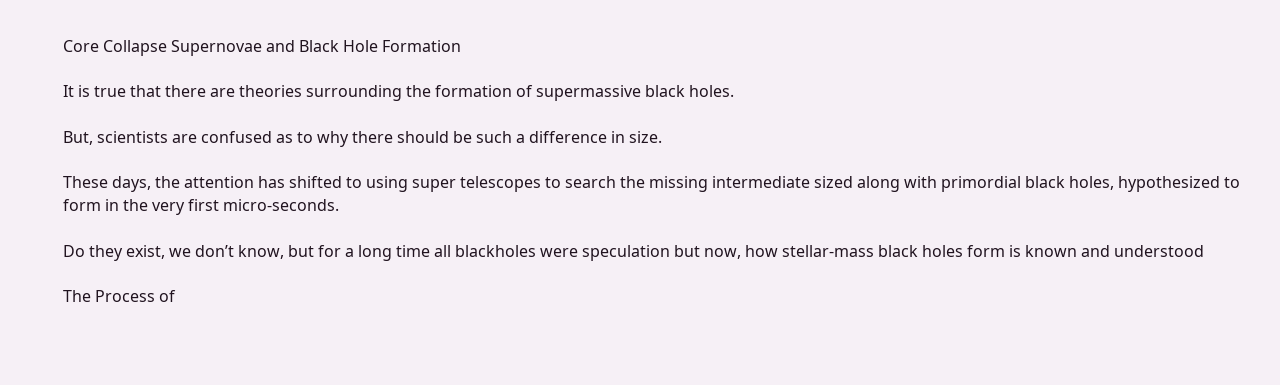Core Collapse Supernovae and Black Hole Formation

It is true that there are theories surrounding the formation of supermassive black holes.

But, scientists are confused as to why there should be such a difference in size.

These days, the attention has shifted to using super telescopes to search the missing intermediate sized along with primordial black holes, hypothesized to form in the very first micro-seconds.

Do they exist, we don’t know, but for a long time all blackholes were speculation but now, how stellar-mass black holes form is known and understood

The Process of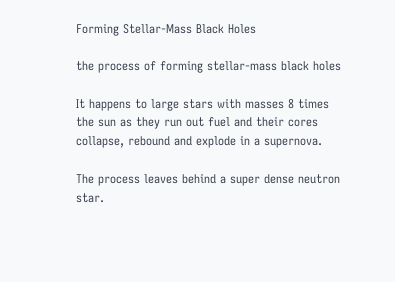Forming Stellar-Mass Black Holes

the process of forming stellar-mass black holes

It happens to large stars with masses 8 times the sun as they run out fuel and their cores collapse, rebound and explode in a supernova.

The process leaves behind a super dense neutron star.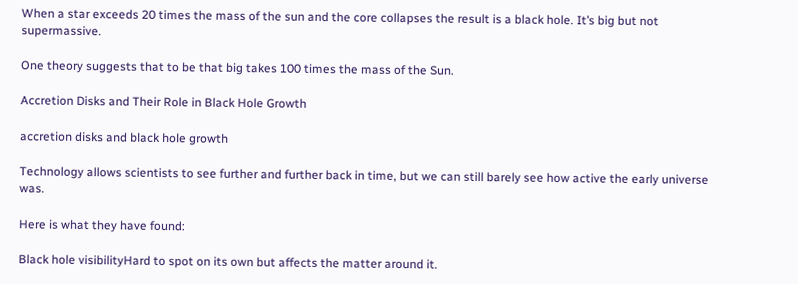When a star exceeds 20 times the mass of the sun and the core collapses the result is a black hole. It’s big but not supermassive.

One theory suggests that to be that big takes 100 times the mass of the Sun.

Accretion Disks and Their Role in Black Hole Growth

accretion disks and black hole growth

Technology allows scientists to see further and further back in time, but we can still barely see how active the early universe was.

Here is what they have found:

Black hole visibilityHard to spot on its own but affects the matter around it.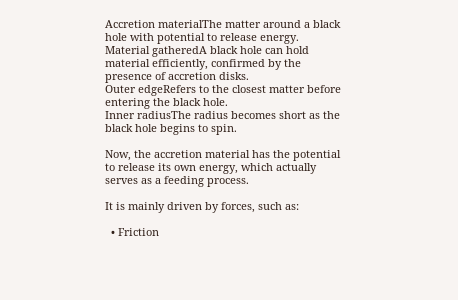Accretion materialThe matter around a black hole with potential to release energy.
Material gatheredA black hole can hold material efficiently, confirmed by the presence of accretion disks.
Outer edgeRefers to the closest matter before entering the black hole.
Inner radiusThe radius becomes short as the black hole begins to spin.

Now, the accretion material has the potential to release its own energy, which actually serves as a feeding process.

It is mainly driven by forces, such as:

  • Friction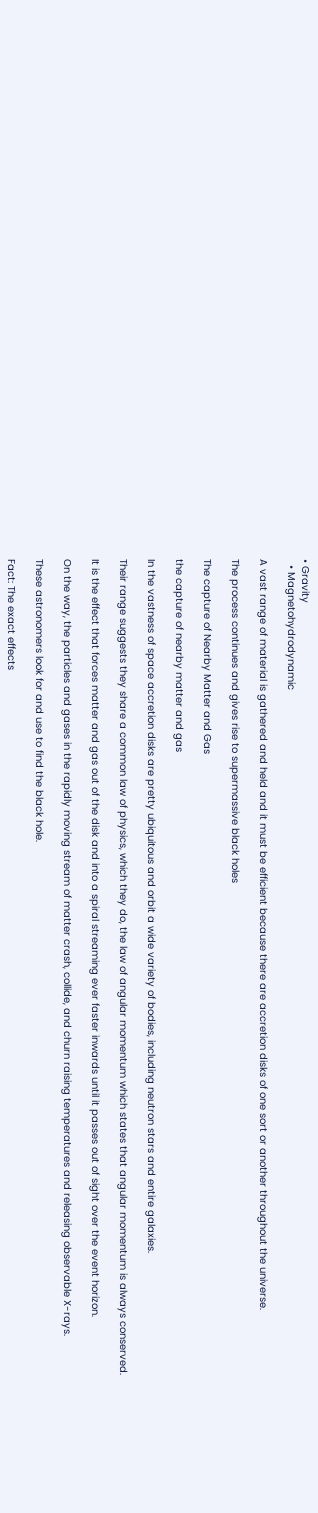• Gravity
  • Magnetohydrodynamic

A vast range of material is gathered and held and it must be efficient because there are accretion disks of one sort or another throughout the universe.

The process continues and gives rise to supermassive black holes

The capture of Nearby Matter and Gas

the capture of nearby matter and gas

In the vastness of space accretion disks are pretty ubiquitous and orbit a wide variety of bodies, including neutron stars and entire galaxies.

Their range suggests they share a common law of physics, which they do, the law of angular momentum which states that angular momentum is always conserved.

It is the effect that forces matter and gas out of the disk and into a spiral streaming ever faster inwards until it passes out of sight over the event horizon.

On the way, the particles and gases in the rapidly moving stream of matter crash, collide, and churn raising temperatures and releasing observable X-rays.

These astronomers look for and use to find the black hole.

Fact: The exact effects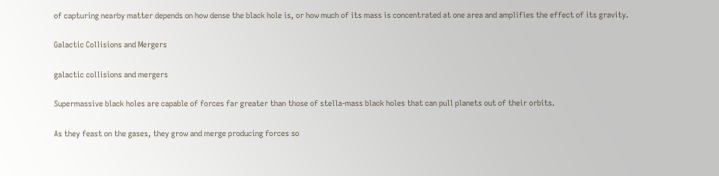of capturing nearby matter depends on how dense the black hole is, or how much of its mass is concentrated at one area and amplifies the effect of its gravity.

Galactic Collisions and Mergers

galactic collisions and mergers

Supermassive black holes are capable of forces far greater than those of stella-mass black holes that can pull planets out of their orbits.

As they feast on the gases, they grow and merge producing forces so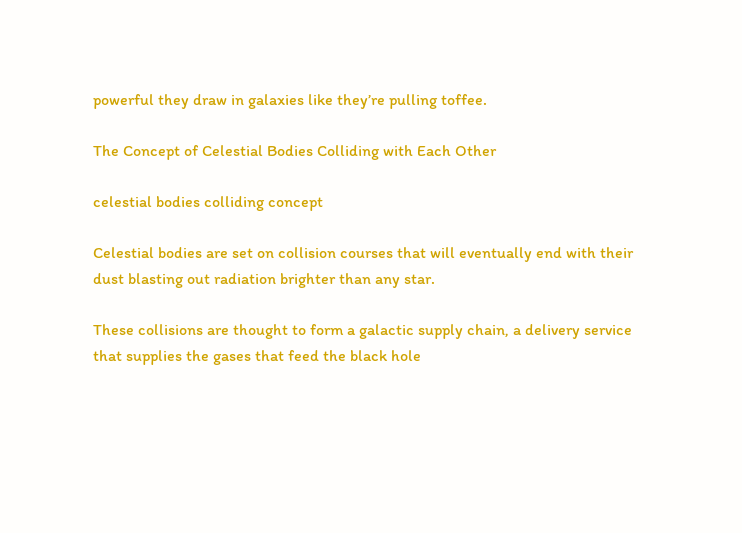powerful they draw in galaxies like they’re pulling toffee.

The Concept of Celestial Bodies Colliding with Each Other

celestial bodies colliding concept

Celestial bodies are set on collision courses that will eventually end with their dust blasting out radiation brighter than any star.

These collisions are thought to form a galactic supply chain, a delivery service that supplies the gases that feed the black hole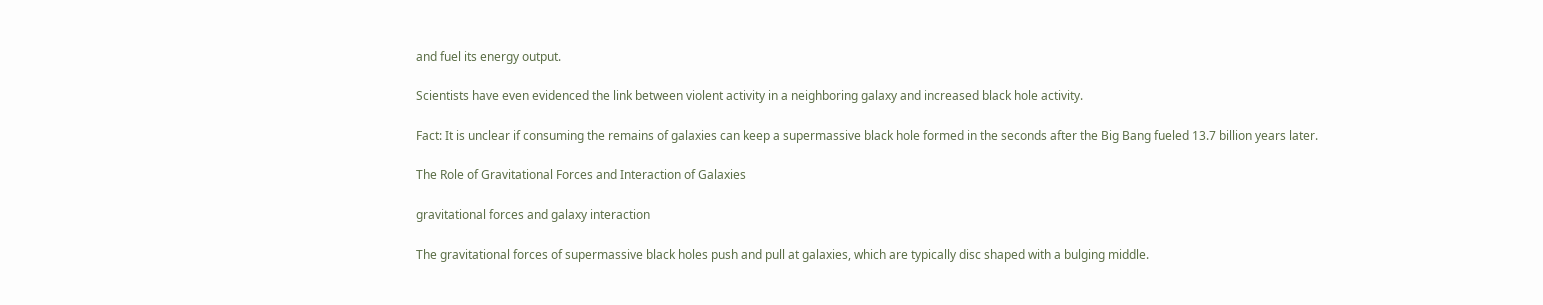and fuel its energy output.

Scientists have even evidenced the link between violent activity in a neighboring galaxy and increased black hole activity.

Fact: It is unclear if consuming the remains of galaxies can keep a supermassive black hole formed in the seconds after the Big Bang fueled 13.7 billion years later.

The Role of Gravitational Forces and Interaction of Galaxies

gravitational forces and galaxy interaction

The gravitational forces of supermassive black holes push and pull at galaxies, which are typically disc shaped with a bulging middle.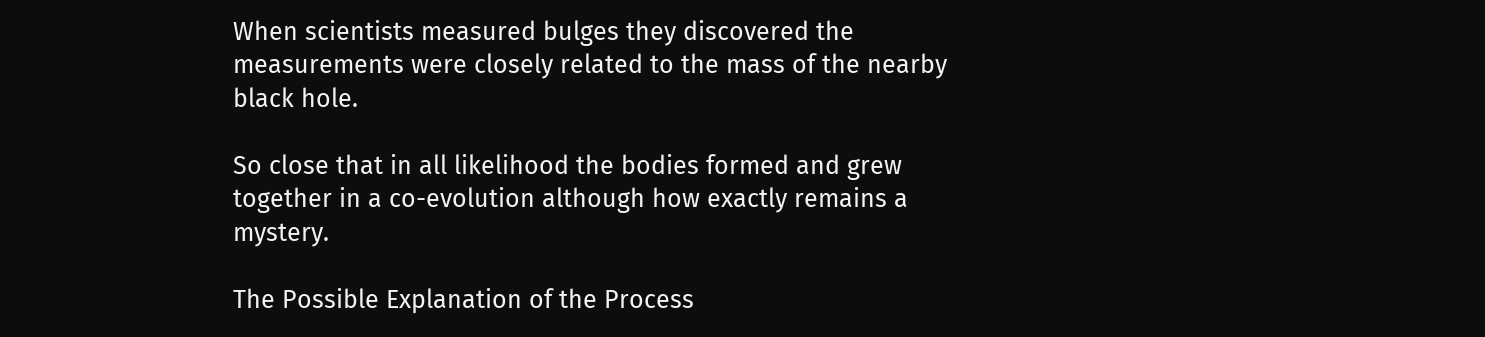When scientists measured bulges they discovered the measurements were closely related to the mass of the nearby black hole.

So close that in all likelihood the bodies formed and grew together in a co-evolution although how exactly remains a mystery.

The Possible Explanation of the Process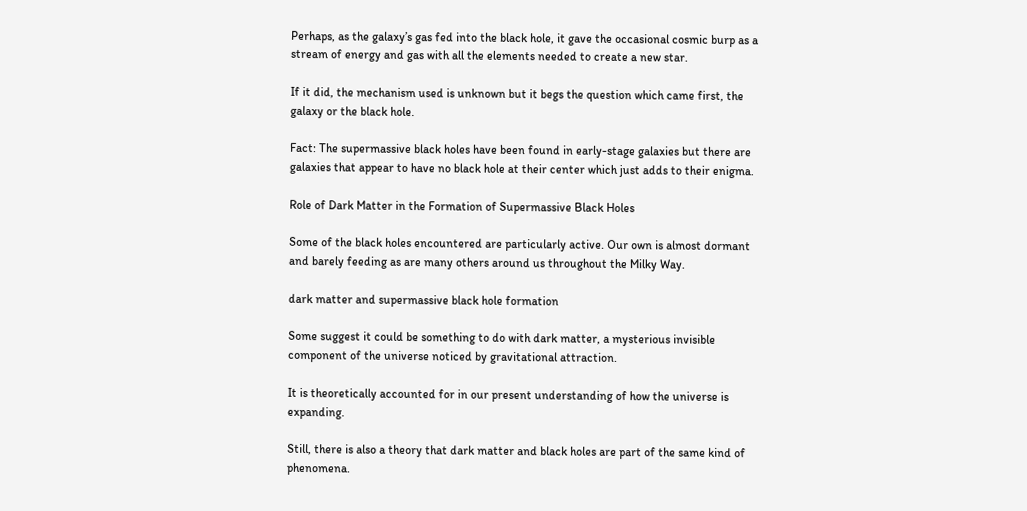Perhaps, as the galaxy’s gas fed into the black hole, it gave the occasional cosmic burp as a stream of energy and gas with all the elements needed to create a new star.

If it did, the mechanism used is unknown but it begs the question which came first, the galaxy or the black hole.

Fact: The supermassive black holes have been found in early-stage galaxies but there are galaxies that appear to have no black hole at their center which just adds to their enigma.

Role of Dark Matter in the Formation of Supermassive Black Holes

Some of the black holes encountered are particularly active. Our own is almost dormant and barely feeding as are many others around us throughout the Milky Way.

dark matter and supermassive black hole formation

Some suggest it could be something to do with dark matter, a mysterious invisible component of the universe noticed by gravitational attraction.

It is theoretically accounted for in our present understanding of how the universe is expanding.

Still, there is also a theory that dark matter and black holes are part of the same kind of phenomena.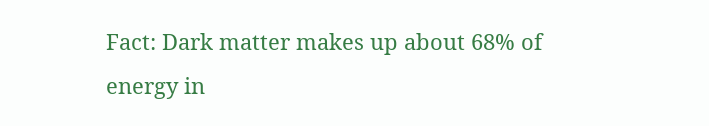Fact: Dark matter makes up about 68% of energy in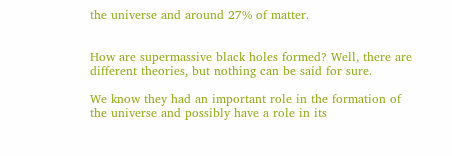the universe and around 27% of matter.


How are supermassive black holes formed? Well, there are different theories, but nothing can be said for sure.

We know they had an important role in the formation of the universe and possibly have a role in its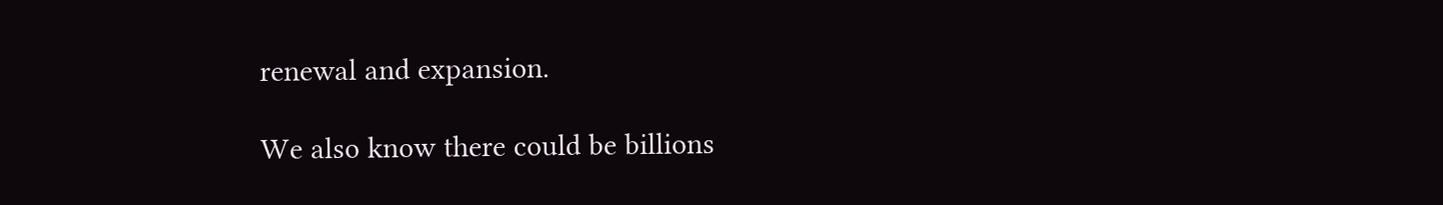renewal and expansion.

We also know there could be billions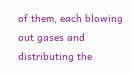of them, each blowing out gases and distributing the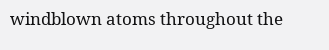windblown atoms throughout the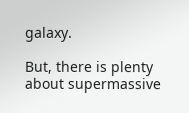galaxy.

But, there is plenty about supermassive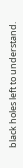black holes left to understand.